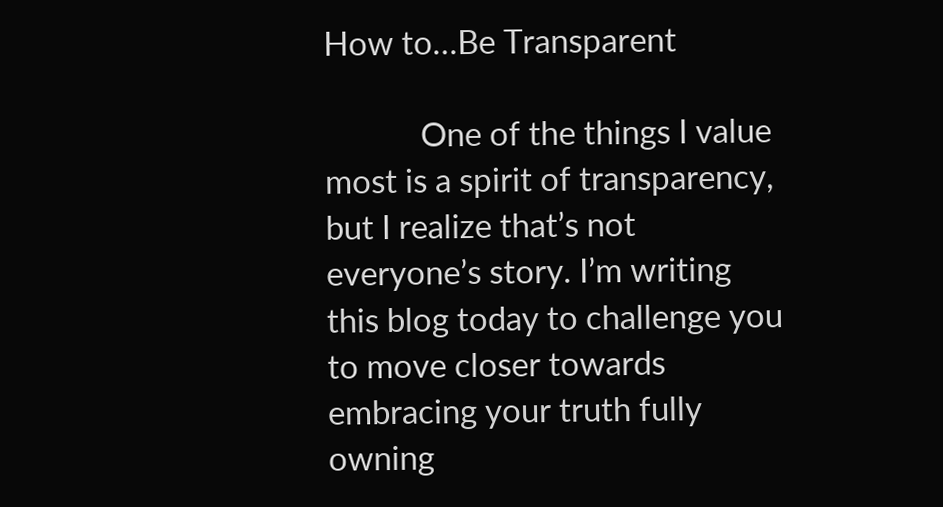How to…Be Transparent

            One of the things I value most is a spirit of transparency, but I realize that’s not everyone’s story. I’m writing this blog today to challenge you to move closer towards embracing your truth fully owning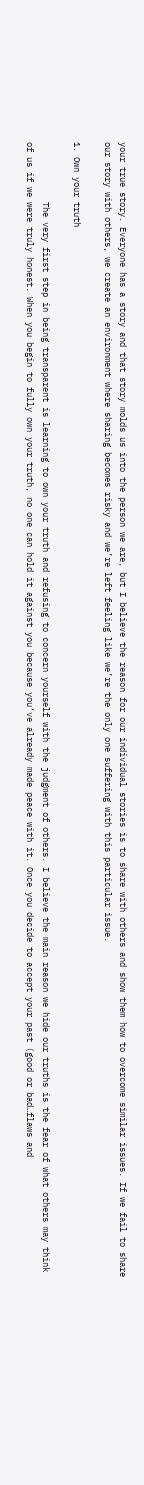your true story. Everyone has a story and that story molds us into the person we are, but I believe the reason for our individual stories is to share with others and show them how to overcome similar issues. If we fail to share our story with others, we create an environment where sharing becomes risky and we’re left feeling like we’re the only one suffering with this particular issue.

1. Own your truth

            The very first step in being transparent is learning to own your truth and refusing to concern yourself with the judgment of others. I believe the main reason we hide our truths is the fear of what others may think of us if we were truly honest. When you begin to fully own your truth, no one can hold it against you because you’ve already made peace with it. Once you decide to accept your past (good or bad…flaws and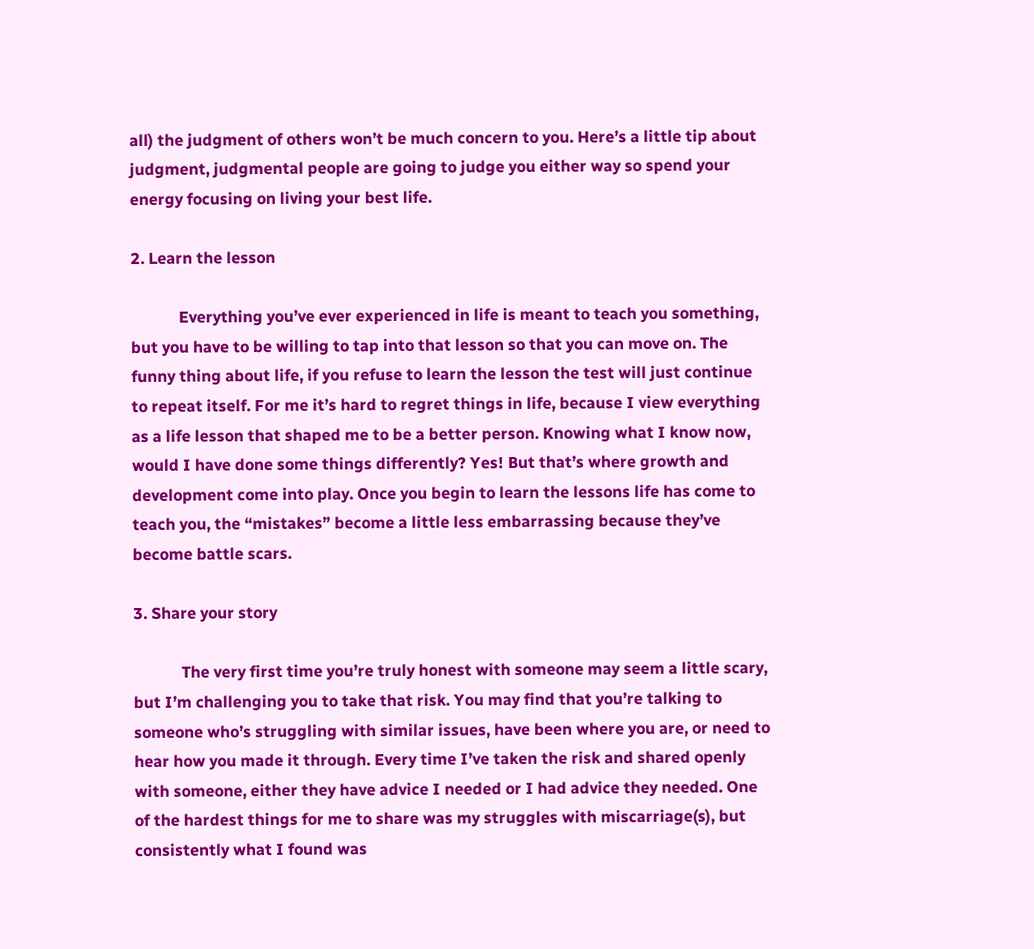all) the judgment of others won’t be much concern to you. Here’s a little tip about judgment, judgmental people are going to judge you either way so spend your energy focusing on living your best life.

2. Learn the lesson

            Everything you’ve ever experienced in life is meant to teach you something, but you have to be willing to tap into that lesson so that you can move on. The funny thing about life, if you refuse to learn the lesson the test will just continue to repeat itself. For me it’s hard to regret things in life, because I view everything as a life lesson that shaped me to be a better person. Knowing what I know now, would I have done some things differently? Yes! But that’s where growth and development come into play. Once you begin to learn the lessons life has come to teach you, the “mistakes” become a little less embarrassing because they’ve become battle scars.

3. Share your story

            The very first time you’re truly honest with someone may seem a little scary, but I’m challenging you to take that risk. You may find that you’re talking to someone who’s struggling with similar issues, have been where you are, or need to hear how you made it through. Every time I’ve taken the risk and shared openly with someone, either they have advice I needed or I had advice they needed. One of the hardest things for me to share was my struggles with miscarriage(s), but consistently what I found was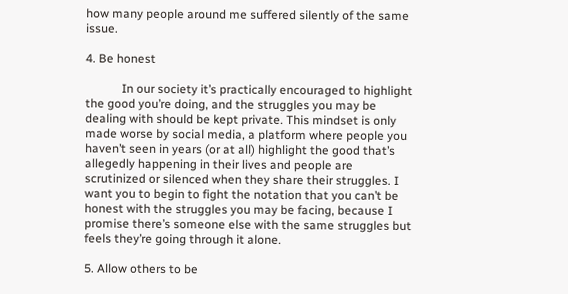how many people around me suffered silently of the same issue.

4. Be honest

            In our society it’s practically encouraged to highlight the good you’re doing, and the struggles you may be dealing with should be kept private. This mindset is only made worse by social media, a platform where people you haven’t seen in years (or at all) highlight the good that’s allegedly happening in their lives and people are scrutinized or silenced when they share their struggles. I want you to begin to fight the notation that you can’t be honest with the struggles you may be facing, because I promise there’s someone else with the same struggles but feels they’re going through it alone.

5. Allow others to be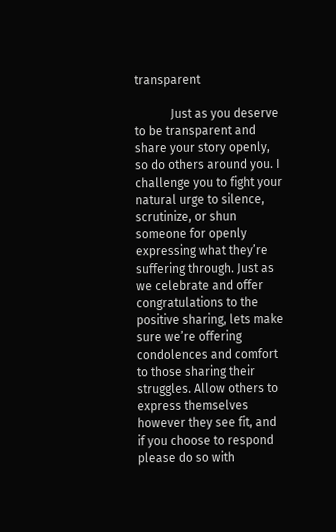transparent

            Just as you deserve to be transparent and share your story openly, so do others around you. I challenge you to fight your natural urge to silence, scrutinize, or shun someone for openly expressing what they’re suffering through. Just as we celebrate and offer congratulations to the positive sharing, lets make sure we’re offering condolences and comfort to those sharing their struggles. Allow others to express themselves however they see fit, and if you choose to respond please do so with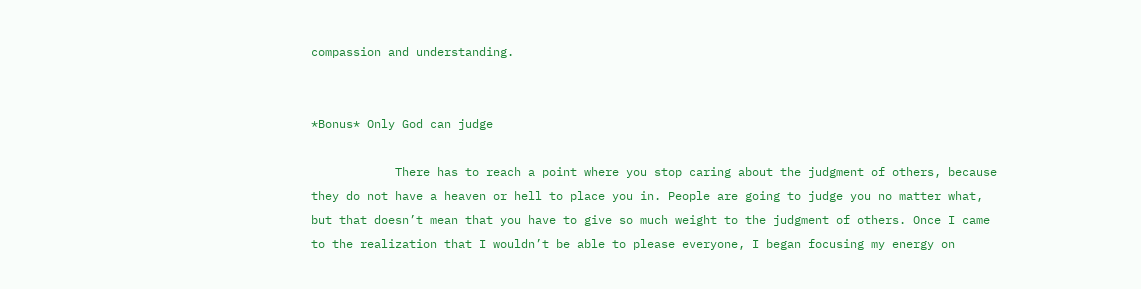compassion and understanding.


*Bonus* Only God can judge

            There has to reach a point where you stop caring about the judgment of others, because they do not have a heaven or hell to place you in. People are going to judge you no matter what, but that doesn’t mean that you have to give so much weight to the judgment of others. Once I came to the realization that I wouldn’t be able to please everyone, I began focusing my energy on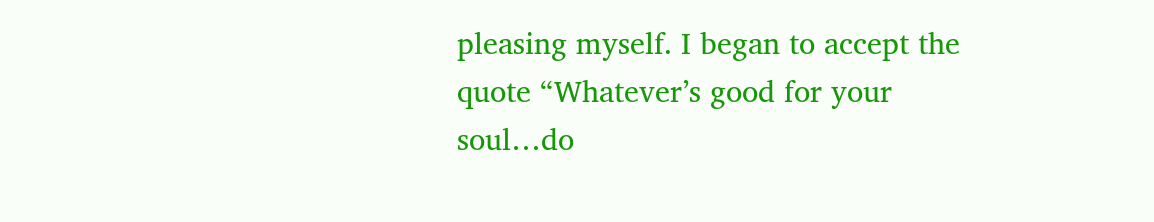pleasing myself. I began to accept the quote “Whatever’s good for your soul…do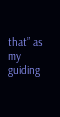that” as my guiding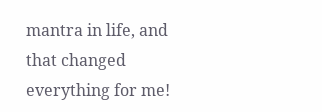mantra in life, and that changed everything for me!